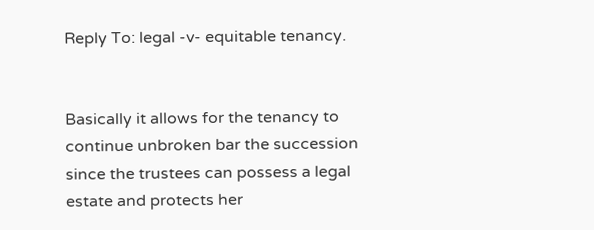Reply To: legal -v- equitable tenancy.


Basically it allows for the tenancy to continue unbroken bar the succession since the trustees can possess a legal estate and protects her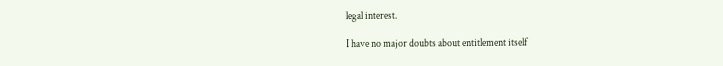legal interest.

I have no major doubts about entitlement itself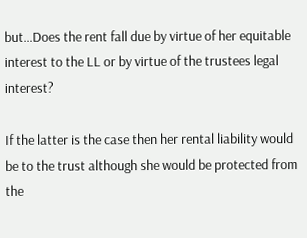but…Does the rent fall due by virtue of her equitable interest to the LL or by virtue of the trustees legal interest?

If the latter is the case then her rental liability would be to the trust although she would be protected from the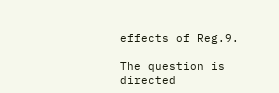effects of Reg.9.

The question is directed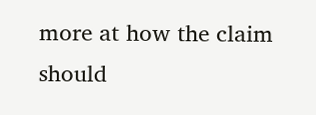more at how the claim should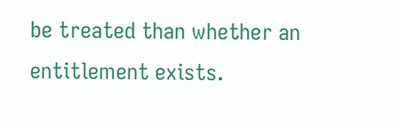be treated than whether an entitlement exists.